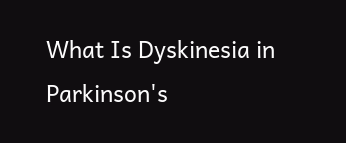What Is Dyskinesia in Parkinson's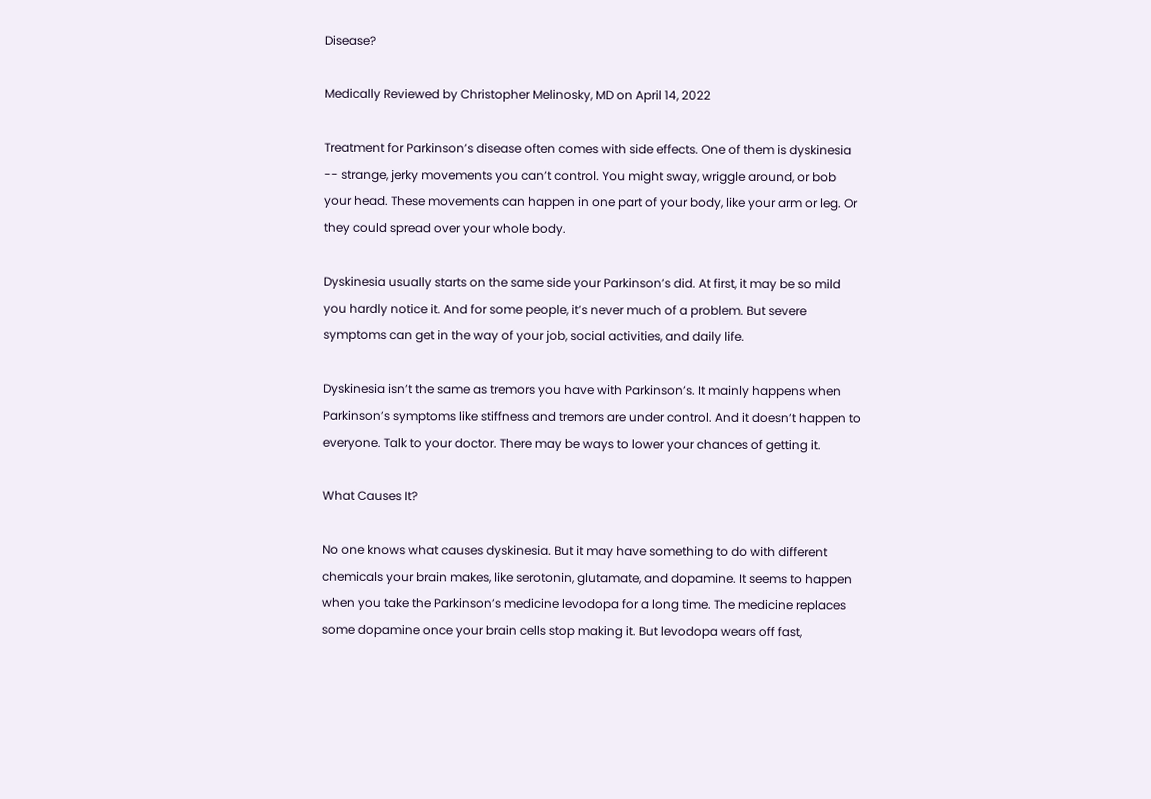Disease?

Medically Reviewed by Christopher Melinosky, MD on April 14, 2022

Treatment for Parkinson’s disease often comes with side effects. One of them is dyskinesia -- strange, jerky movements you can’t control. You might sway, wriggle around, or bob your head. These movements can happen in one part of your body, like your arm or leg. Or they could spread over your whole body.

Dyskinesia usually starts on the same side your Parkinson’s did. At first, it may be so mild you hardly notice it. And for some people, it’s never much of a problem. But severe symptoms can get in the way of your job, social activities, and daily life.

Dyskinesia isn’t the same as tremors you have with Parkinson’s. It mainly happens when Parkinson’s symptoms like stiffness and tremors are under control. And it doesn’t happen to everyone. Talk to your doctor. There may be ways to lower your chances of getting it.

What Causes It?

No one knows what causes dyskinesia. But it may have something to do with different chemicals your brain makes, like serotonin, glutamate, and dopamine. It seems to happen when you take the Parkinson’s medicine levodopa for a long time. The medicine replaces some dopamine once your brain cells stop making it. But levodopa wears off fast,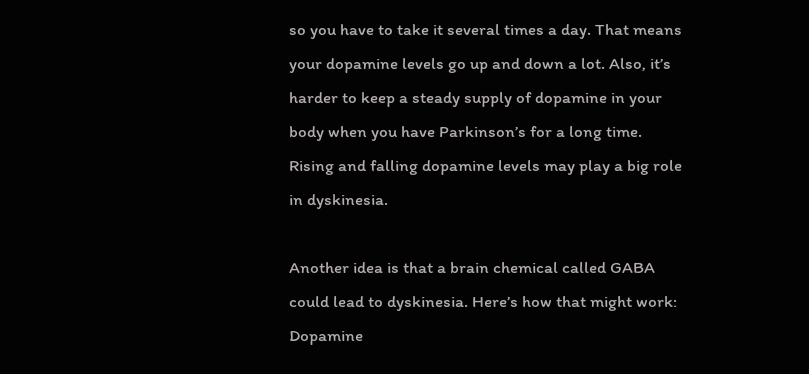so you have to take it several times a day. That means your dopamine levels go up and down a lot. Also, it’s harder to keep a steady supply of dopamine in your body when you have Parkinson’s for a long time. Rising and falling dopamine levels may play a big role in dyskinesia.

Another idea is that a brain chemical called GABA could lead to dyskinesia. Here’s how that might work: Dopamine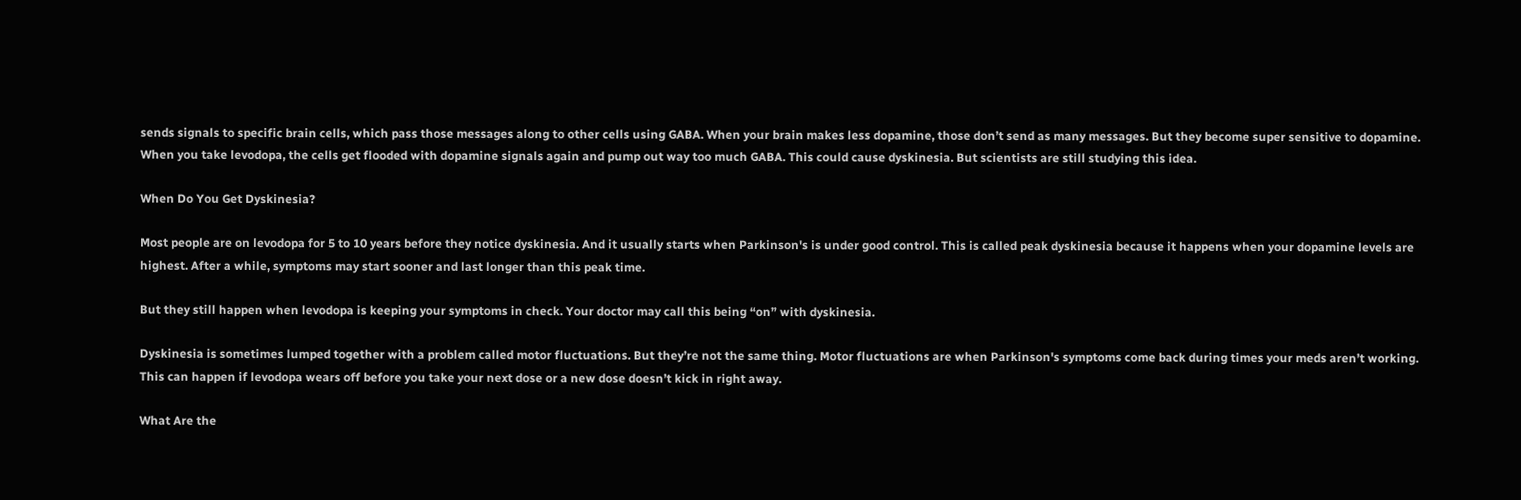sends signals to specific brain cells, which pass those messages along to other cells using GABA. When your brain makes less dopamine, those don’t send as many messages. But they become super sensitive to dopamine. When you take levodopa, the cells get flooded with dopamine signals again and pump out way too much GABA. This could cause dyskinesia. But scientists are still studying this idea.

When Do You Get Dyskinesia?

Most people are on levodopa for 5 to 10 years before they notice dyskinesia. And it usually starts when Parkinson's is under good control. This is called peak dyskinesia because it happens when your dopamine levels are highest. After a while, symptoms may start sooner and last longer than this peak time.

But they still happen when levodopa is keeping your symptoms in check. Your doctor may call this being “on” with dyskinesia.

Dyskinesia is sometimes lumped together with a problem called motor fluctuations. But they’re not the same thing. Motor fluctuations are when Parkinson's symptoms come back during times your meds aren’t working. This can happen if levodopa wears off before you take your next dose or a new dose doesn’t kick in right away.

What Are the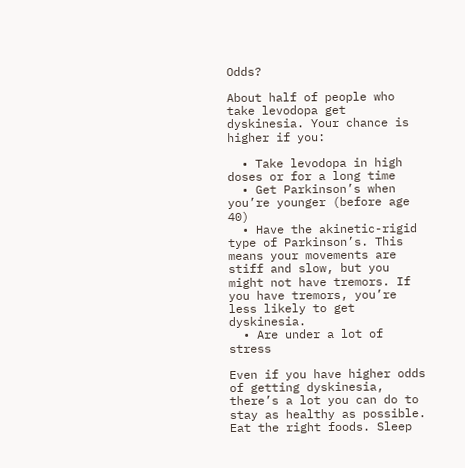Odds?

About half of people who take levodopa get dyskinesia. Your chance is higher if you:

  • Take levodopa in high doses or for a long time
  • Get Parkinson’s when you’re younger (before age 40)
  • Have the akinetic-rigid type of Parkinson’s. This means your movements are stiff and slow, but you might not have tremors. If you have tremors, you’re less likely to get dyskinesia.
  • Are under a lot of stress

Even if you have higher odds of getting dyskinesia, there’s a lot you can do to stay as healthy as possible. Eat the right foods. Sleep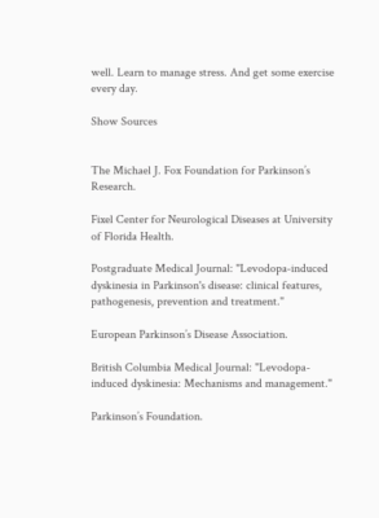well. Learn to manage stress. And get some exercise every day.

Show Sources


The Michael J. Fox Foundation for Parkinson’s Research.

Fixel Center for Neurological Diseases at University of Florida Health.

Postgraduate Medical Journal: "Levodopa‐induced dyskinesia in Parkinson's disease: clinical features, pathogenesis, prevention and treatment."

European Parkinson’s Disease Association.

British Columbia Medical Journal: "Levodopa-induced dyskinesia: Mechanisms and management."

Parkinson’s Foundation.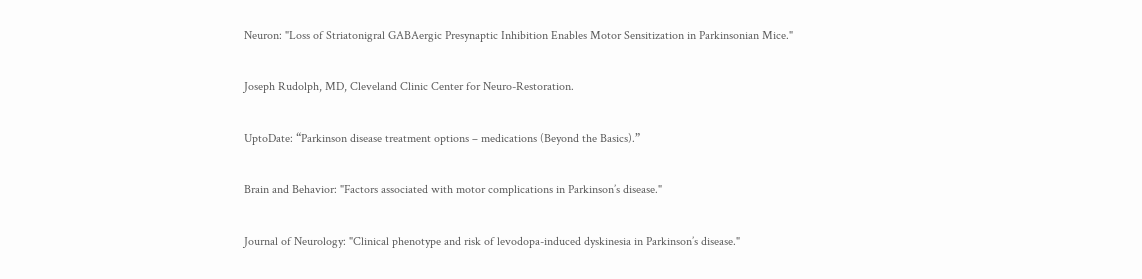Neuron: "Loss of Striatonigral GABAergic Presynaptic Inhibition Enables Motor Sensitization in Parkinsonian Mice."

Joseph Rudolph, MD, Cleveland Clinic Center for Neuro-Restoration.

UptoDate: “Parkinson disease treatment options – medications (Beyond the Basics).”

Brain and Behavior: "Factors associated with motor complications in Parkinson’s disease."

Journal of Neurology: "Clinical phenotype and risk of levodopa-induced dyskinesia in Parkinson’s disease."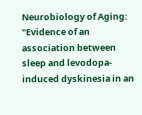Neurobiology of Aging: "Evidence of an association between sleep and levodopa-induced dyskinesia in an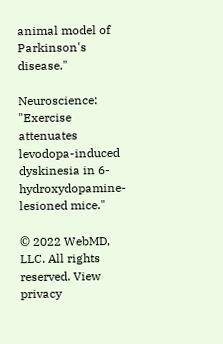animal model of Parkinson's disease."

Neuroscience: "Exercise attenuates levodopa-induced dyskinesia in 6-hydroxydopamine-lesioned mice."

© 2022 WebMD, LLC. All rights reserved. View privacy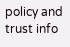policy and trust info